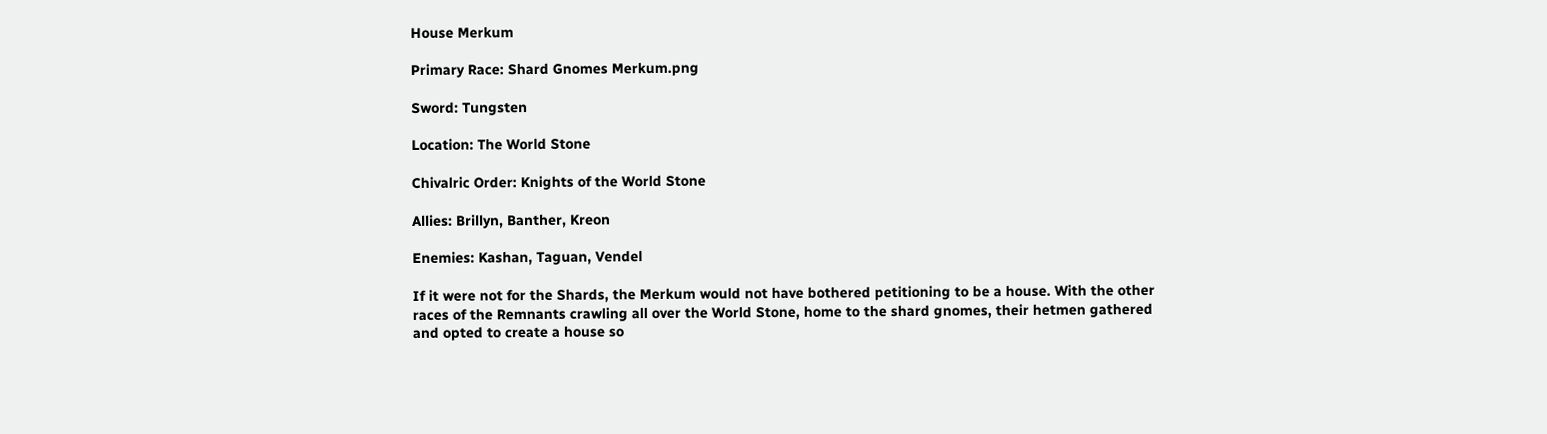House Merkum

Primary Race: Shard Gnomes Merkum.png

Sword: Tungsten

Location: The World Stone

Chivalric Order: Knights of the World Stone

Allies: Brillyn, Banther, Kreon

Enemies: Kashan, Taguan, Vendel

If it were not for the Shards, the Merkum would not have bothered petitioning to be a house. With the other races of the Remnants crawling all over the World Stone, home to the shard gnomes, their hetmen gathered and opted to create a house so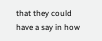that they could have a say in how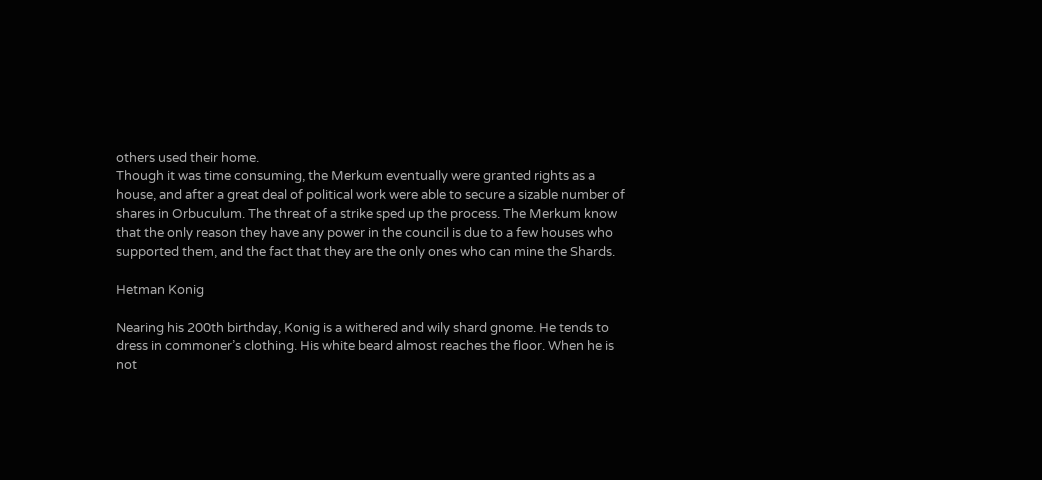others used their home.
Though it was time consuming, the Merkum eventually were granted rights as a house, and after a great deal of political work were able to secure a sizable number of shares in Orbuculum. The threat of a strike sped up the process. The Merkum know that the only reason they have any power in the council is due to a few houses who supported them, and the fact that they are the only ones who can mine the Shards.

Hetman Konig

Nearing his 200th birthday, Konig is a withered and wily shard gnome. He tends to dress in commoner’s clothing. His white beard almost reaches the floor. When he is not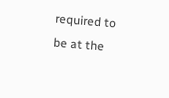required to be at the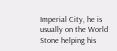Imperial City, he is usually on the World Stone helping his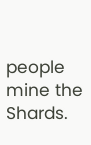people mine the Shards.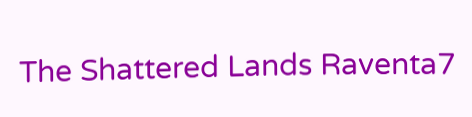The Shattered Lands Raventa7